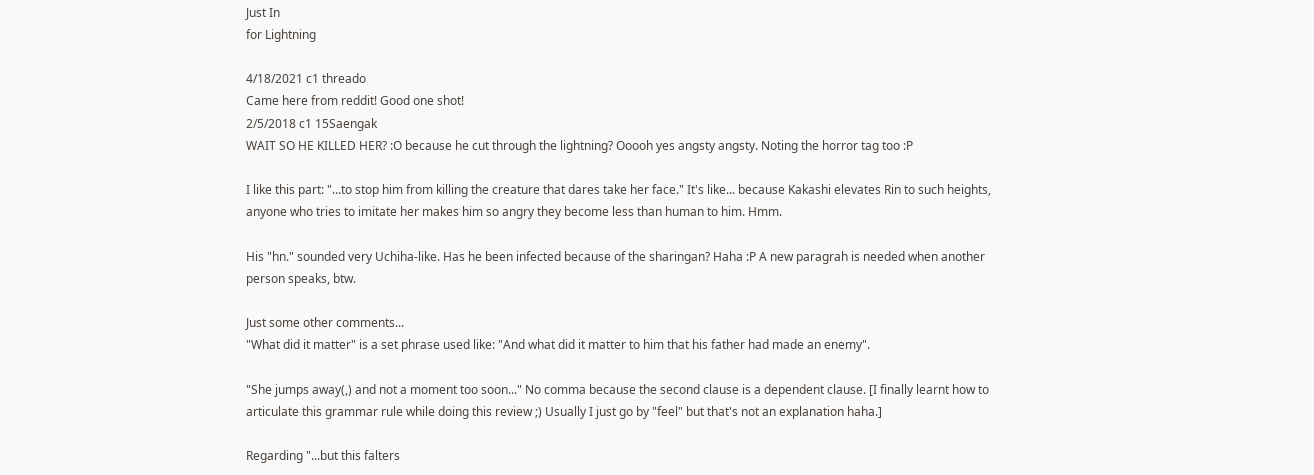Just In
for Lightning

4/18/2021 c1 threado
Came here from reddit! Good one shot!
2/5/2018 c1 15Saengak
WAIT SO HE KILLED HER? :O because he cut through the lightning? Ooooh yes angsty angsty. Noting the horror tag too :P

I like this part: "...to stop him from killing the creature that dares take her face." It's like... because Kakashi elevates Rin to such heights, anyone who tries to imitate her makes him so angry they become less than human to him. Hmm.

His "hn." sounded very Uchiha-like. Has he been infected because of the sharingan? Haha :P A new paragrah is needed when another person speaks, btw.

Just some other comments...
"What did it matter" is a set phrase used like: "And what did it matter to him that his father had made an enemy".

"She jumps away(,) and not a moment too soon..." No comma because the second clause is a dependent clause. [I finally learnt how to articulate this grammar rule while doing this review ;) Usually I just go by "feel" but that's not an explanation haha.]

Regarding "...but this falters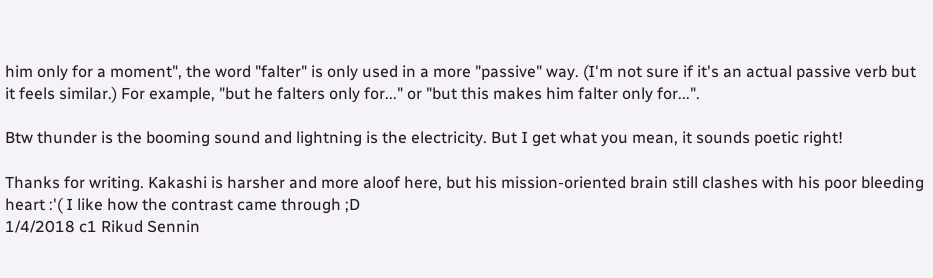him only for a moment", the word "falter" is only used in a more "passive" way. (I'm not sure if it's an actual passive verb but it feels similar.) For example, "but he falters only for..." or "but this makes him falter only for...".

Btw thunder is the booming sound and lightning is the electricity. But I get what you mean, it sounds poetic right!

Thanks for writing. Kakashi is harsher and more aloof here, but his mission-oriented brain still clashes with his poor bleeding heart :'( I like how the contrast came through ;D
1/4/2018 c1 Rikud Sennin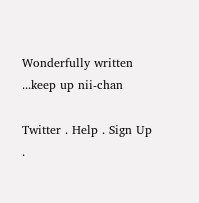Wonderfully written ...keep up nii-chan

Twitter . Help . Sign Up .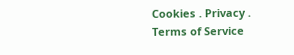Cookies . Privacy . Terms of Service